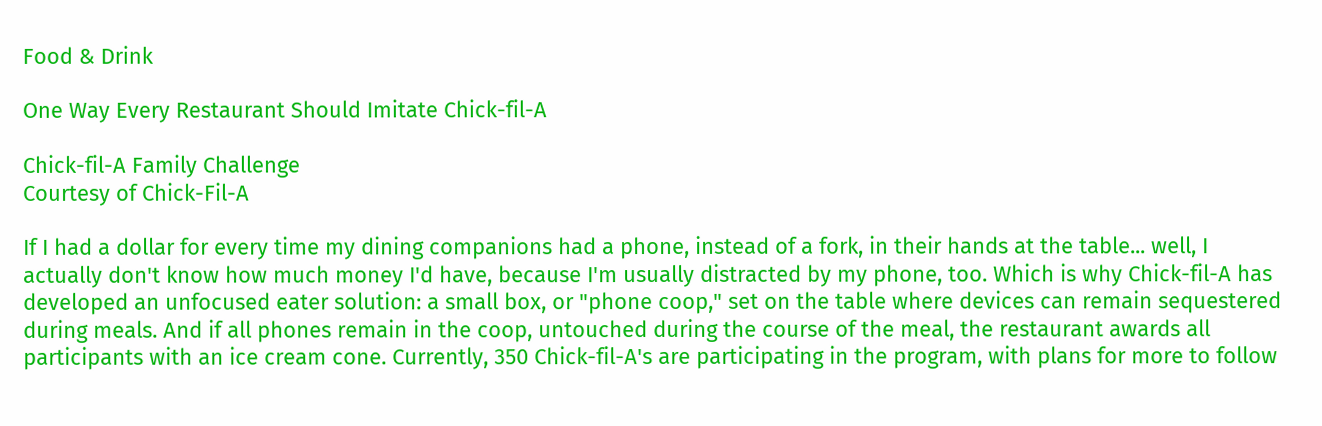Food & Drink

One Way Every Restaurant Should Imitate Chick-fil-A

Chick-fil-A Family Challenge
Courtesy of Chick-Fil-A

If I had a dollar for every time my dining companions had a phone, instead of a fork, in their hands at the table... well, I actually don't know how much money I'd have, because I'm usually distracted by my phone, too. Which is why Chick-fil-A has developed an unfocused eater solution: a small box, or "phone coop," set on the table where devices can remain sequestered during meals. And if all phones remain in the coop, untouched during the course of the meal, the restaurant awards all participants with an ice cream cone. Currently, 350 Chick-fil-A's are participating in the program, with plans for more to follow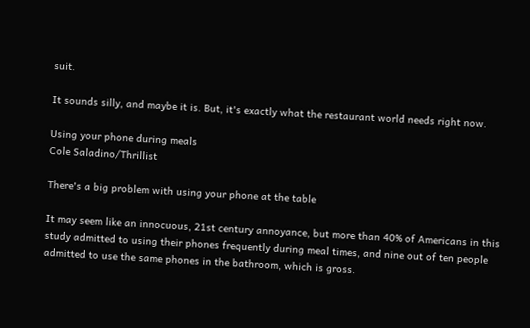suit.

It sounds silly, and maybe it is. But, it's exactly what the restaurant world needs right now.

Using your phone during meals
Cole Saladino/Thrillist

There's a big problem with using your phone at the table

It may seem like an innocuous, 21st century annoyance, but more than 40% of Americans in this study admitted to using their phones frequently during meal times, and nine out of ten people admitted to use the same phones in the bathroom, which is gross.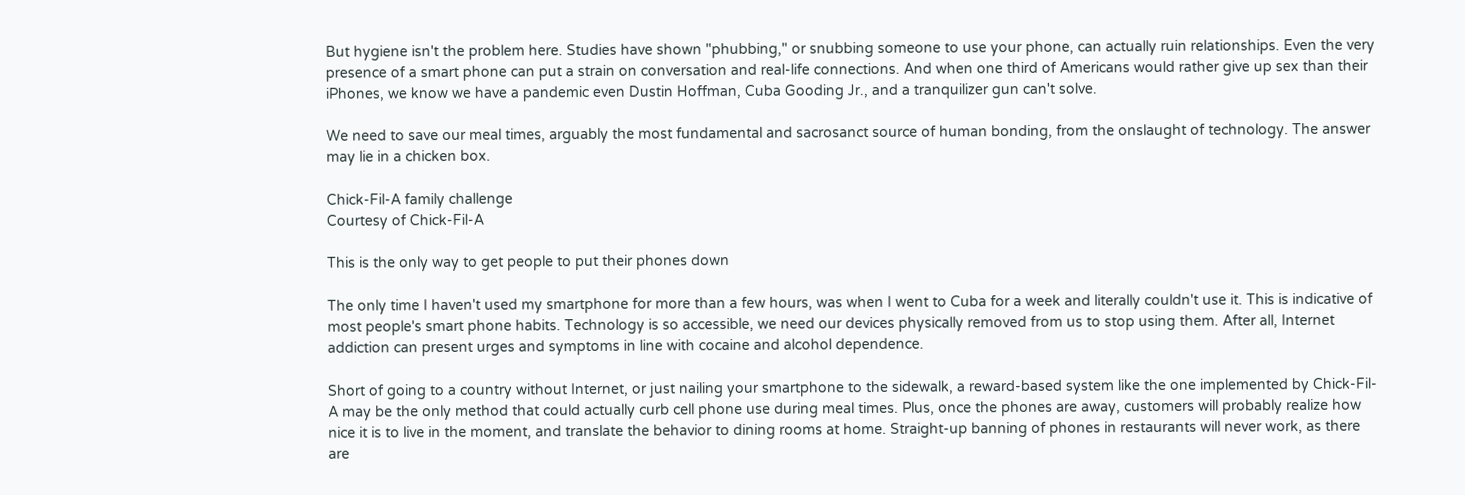But hygiene isn't the problem here. Studies have shown "phubbing," or snubbing someone to use your phone, can actually ruin relationships. Even the very presence of a smart phone can put a strain on conversation and real-life connections. And when one third of Americans would rather give up sex than their iPhones, we know we have a pandemic even Dustin Hoffman, Cuba Gooding Jr., and a tranquilizer gun can't solve.

We need to save our meal times, arguably the most fundamental and sacrosanct source of human bonding, from the onslaught of technology. The answer may lie in a chicken box.

Chick-Fil-A family challenge
Courtesy of Chick-Fil-A

This is the only way to get people to put their phones down

The only time I haven't used my smartphone for more than a few hours, was when I went to Cuba for a week and literally couldn't use it. This is indicative of most people's smart phone habits. Technology is so accessible, we need our devices physically removed from us to stop using them. After all, Internet addiction can present urges and symptoms in line with cocaine and alcohol dependence.

Short of going to a country without Internet, or just nailing your smartphone to the sidewalk, a reward-based system like the one implemented by Chick-Fil-A may be the only method that could actually curb cell phone use during meal times. Plus, once the phones are away, customers will probably realize how nice it is to live in the moment, and translate the behavior to dining rooms at home. Straight-up banning of phones in restaurants will never work, as there are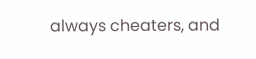always cheaters, and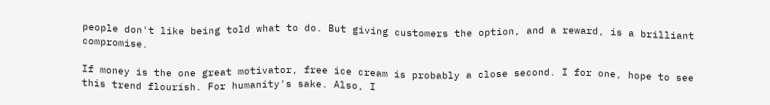people don't like being told what to do. But giving customers the option, and a reward, is a brilliant compromise.

If money is the one great motivator, free ice cream is probably a close second. I for one, hope to see this trend flourish. For humanity's sake. Also, I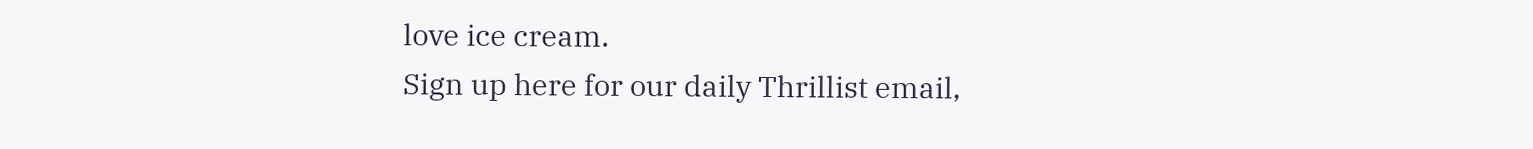love ice cream.
Sign up here for our daily Thrillist email,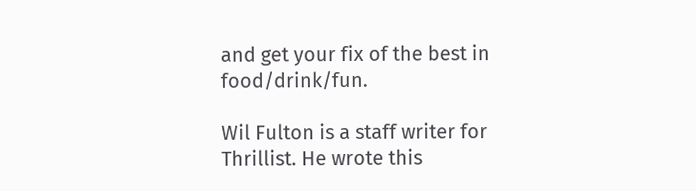and get your fix of the best in food/drink/fun.

Wil Fulton is a staff writer for Thrillist. He wrote this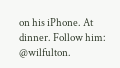on his iPhone. At dinner. Follow him: @wilfulton.